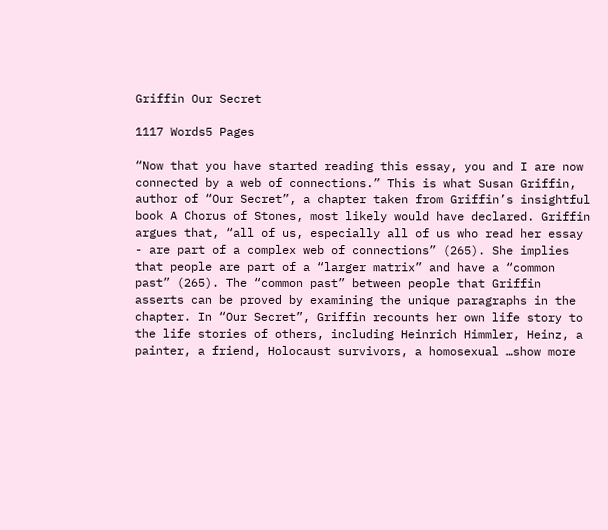Griffin Our Secret

1117 Words5 Pages

“Now that you have started reading this essay, you and I are now connected by a web of connections.” This is what Susan Griffin, author of “Our Secret”, a chapter taken from Griffin’s insightful book A Chorus of Stones, most likely would have declared. Griffin argues that, “all of us, especially all of us who read her essay - are part of a complex web of connections” (265). She implies that people are part of a “larger matrix” and have a “common past” (265). The “common past” between people that Griffin asserts can be proved by examining the unique paragraphs in the chapter. In “Our Secret”, Griffin recounts her own life story to the life stories of others, including Heinrich Himmler, Heinz, a painter, a friend, Holocaust survivors, a homosexual …show more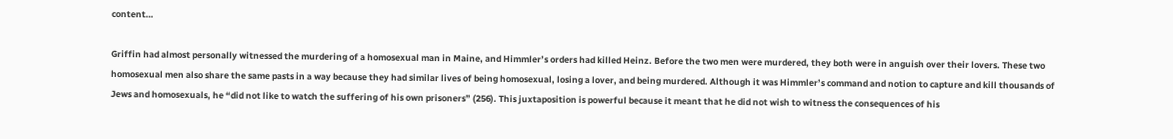content…

Griffin had almost personally witnessed the murdering of a homosexual man in Maine, and Himmler’s orders had killed Heinz. Before the two men were murdered, they both were in anguish over their lovers. These two homosexual men also share the same pasts in a way because they had similar lives of being homosexual, losing a lover, and being murdered. Although it was Himmler’s command and notion to capture and kill thousands of Jews and homosexuals, he “did not like to watch the suffering of his own prisoners” (256). This juxtaposition is powerful because it meant that he did not wish to witness the consequences of his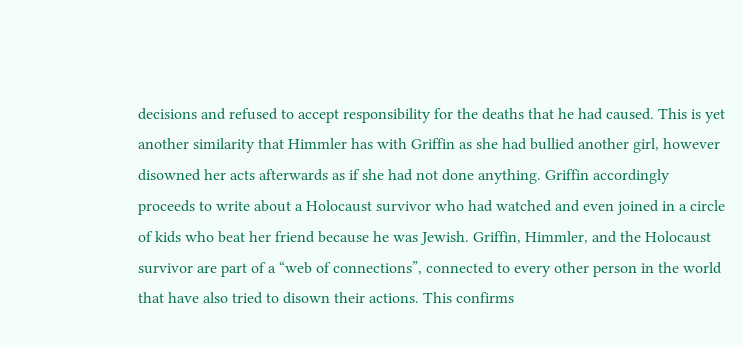decisions and refused to accept responsibility for the deaths that he had caused. This is yet another similarity that Himmler has with Griffin as she had bullied another girl, however disowned her acts afterwards as if she had not done anything. Griffin accordingly proceeds to write about a Holocaust survivor who had watched and even joined in a circle of kids who beat her friend because he was Jewish. Griffin, Himmler, and the Holocaust survivor are part of a “web of connections”, connected to every other person in the world that have also tried to disown their actions. This confirms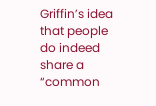Griffin’s idea that people do indeed share a “common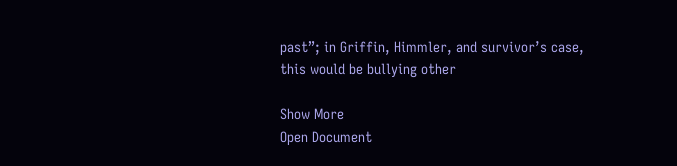past”; in Griffin, Himmler, and survivor’s case, this would be bullying other

Show More
Open Document